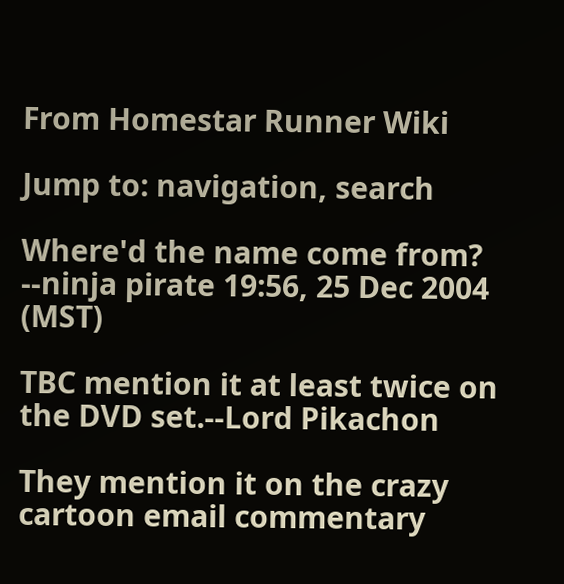From Homestar Runner Wiki

Jump to: navigation, search

Where'd the name come from? --ninja pirate 19:56, 25 Dec 2004 (MST)

TBC mention it at least twice on the DVD set.--Lord Pikachon

They mention it on the crazy cartoon email commentary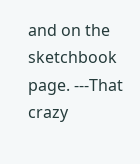and on the sketchbook page. ---That crazy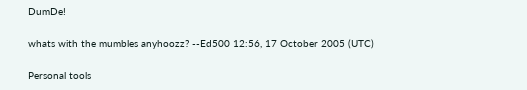DumDe!

whats with the mumbles anyhoozz? --Ed500 12:56, 17 October 2005 (UTC)

Personal tools